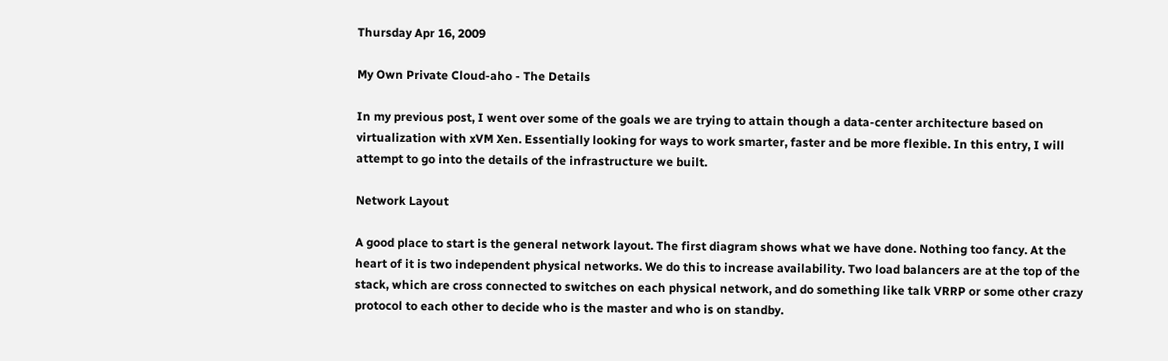Thursday Apr 16, 2009

My Own Private Cloud-aho - The Details

In my previous post, I went over some of the goals we are trying to attain though a data-center architecture based on virtualization with xVM Xen. Essentially looking for ways to work smarter, faster and be more flexible. In this entry, I will attempt to go into the details of the infrastructure we built.

Network Layout

A good place to start is the general network layout. The first diagram shows what we have done. Nothing too fancy. At the heart of it is two independent physical networks. We do this to increase availability. Two load balancers are at the top of the stack, which are cross connected to switches on each physical network, and do something like talk VRRP or some other crazy protocol to each other to decide who is the master and who is on standby.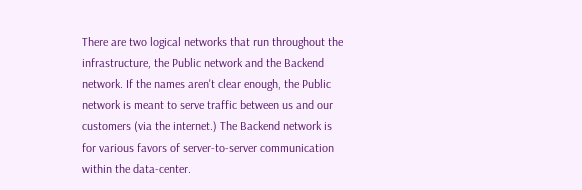There are two logical networks that run throughout the infrastructure, the Public network and the Backend network. If the names aren't clear enough, the Public network is meant to serve traffic between us and our customers (via the internet.) The Backend network is for various favors of server-to-server communication within the data-center.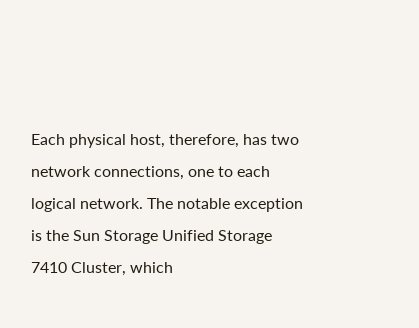Each physical host, therefore, has two network connections, one to each logical network. The notable exception is the Sun Storage Unified Storage 7410 Cluster, which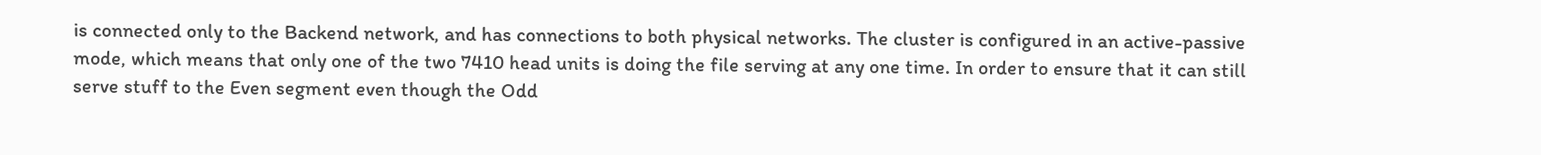is connected only to the Backend network, and has connections to both physical networks. The cluster is configured in an active-passive mode, which means that only one of the two 7410 head units is doing the file serving at any one time. In order to ensure that it can still serve stuff to the Even segment even though the Odd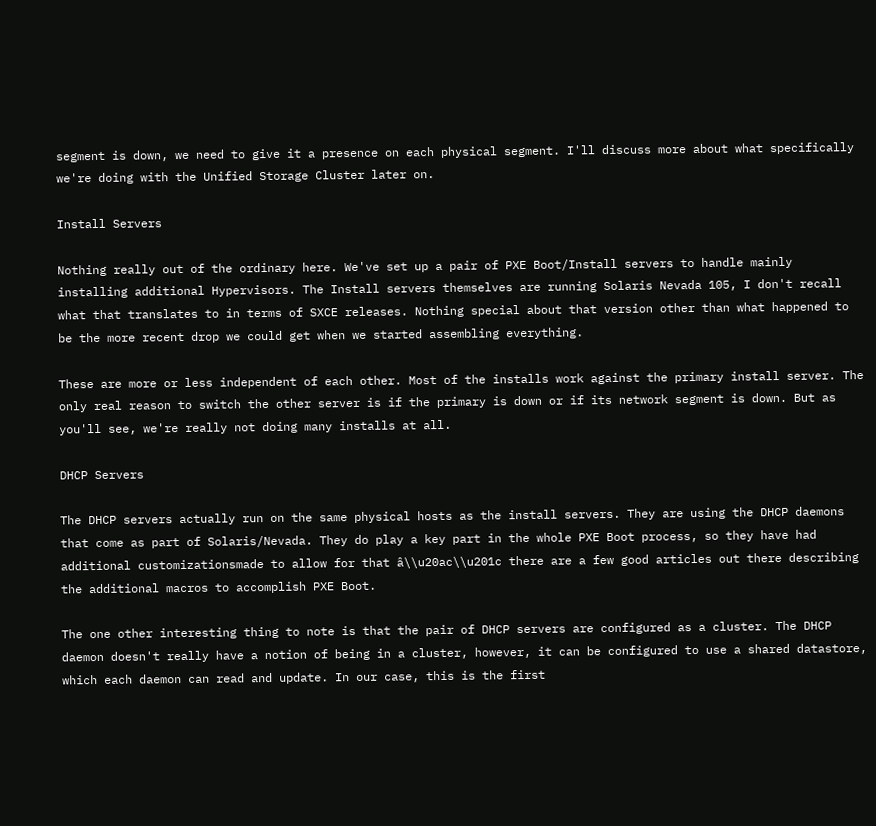segment is down, we need to give it a presence on each physical segment. I'll discuss more about what specifically we're doing with the Unified Storage Cluster later on.

Install Servers

Nothing really out of the ordinary here. We've set up a pair of PXE Boot/Install servers to handle mainly installing additional Hypervisors. The Install servers themselves are running Solaris Nevada 105, I don't recall what that translates to in terms of SXCE releases. Nothing special about that version other than what happened to be the more recent drop we could get when we started assembling everything.

These are more or less independent of each other. Most of the installs work against the primary install server. The only real reason to switch the other server is if the primary is down or if its network segment is down. But as you'll see, we're really not doing many installs at all.

DHCP Servers

The DHCP servers actually run on the same physical hosts as the install servers. They are using the DHCP daemons that come as part of Solaris/Nevada. They do play a key part in the whole PXE Boot process, so they have had additional customizationsmade to allow for that â\\u20ac\\u201c there are a few good articles out there describing the additional macros to accomplish PXE Boot.

The one other interesting thing to note is that the pair of DHCP servers are configured as a cluster. The DHCP daemon doesn't really have a notion of being in a cluster, however, it can be configured to use a shared datastore, which each daemon can read and update. In our case, this is the first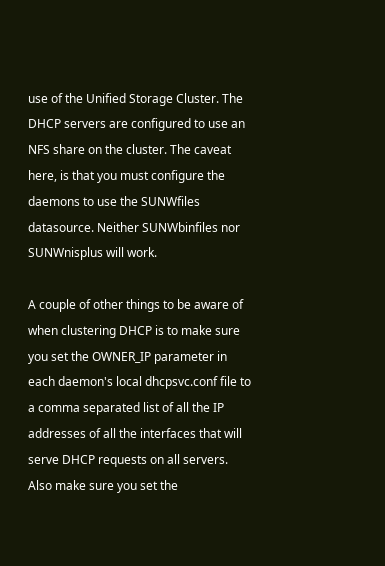use of the Unified Storage Cluster. The DHCP servers are configured to use an NFS share on the cluster. The caveat here, is that you must configure the daemons to use the SUNWfiles datasource. Neither SUNWbinfiles nor SUNWnisplus will work.

A couple of other things to be aware of when clustering DHCP is to make sure you set the OWNER_IP parameter in each daemon's local dhcpsvc.conf file to a comma separated list of all the IP addresses of all the interfaces that will serve DHCP requests on all servers. Also make sure you set the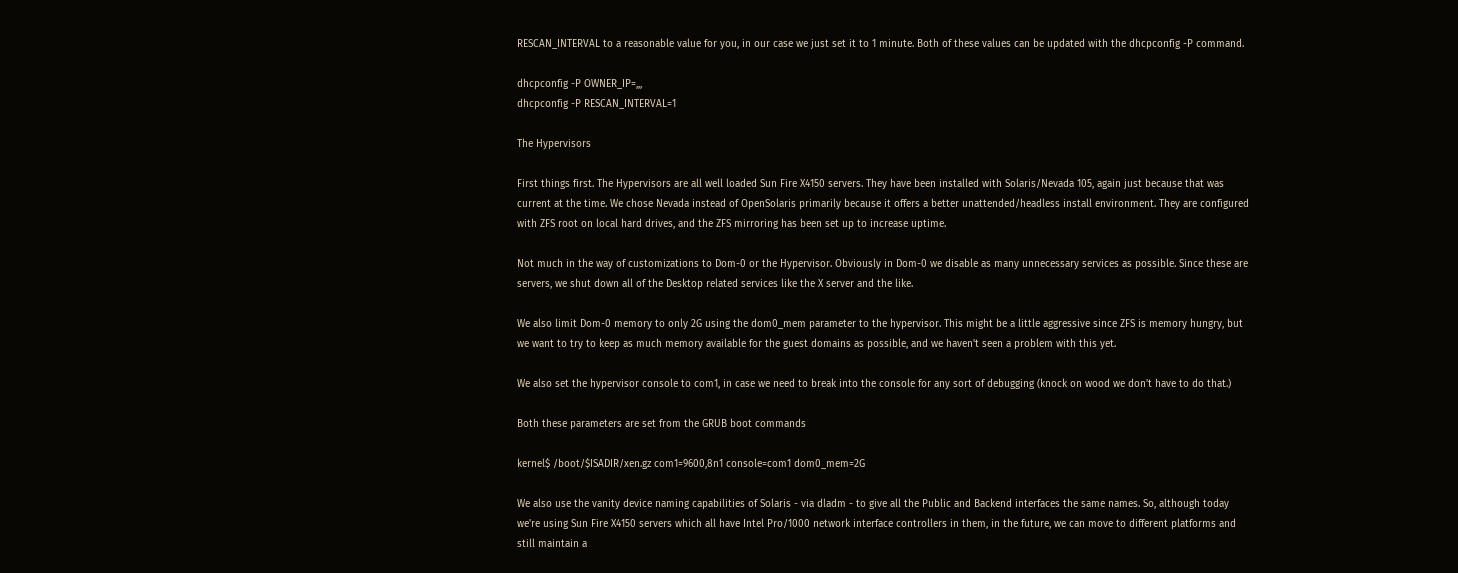RESCAN_INTERVAL to a reasonable value for you, in our case we just set it to 1 minute. Both of these values can be updated with the dhcpconfig -P command.

dhcpconfig -P OWNER_IP=,,,
dhcpconfig -P RESCAN_INTERVAL=1

The Hypervisors

First things first. The Hypervisors are all well loaded Sun Fire X4150 servers. They have been installed with Solaris/Nevada 105, again just because that was current at the time. We chose Nevada instead of OpenSolaris primarily because it offers a better unattended/headless install environment. They are configured with ZFS root on local hard drives, and the ZFS mirroring has been set up to increase uptime.

Not much in the way of customizations to Dom-0 or the Hypervisor. Obviously in Dom-0 we disable as many unnecessary services as possible. Since these are servers, we shut down all of the Desktop related services like the X server and the like.

We also limit Dom-0 memory to only 2G using the dom0_mem parameter to the hypervisor. This might be a little aggressive since ZFS is memory hungry, but we want to try to keep as much memory available for the guest domains as possible, and we haven't seen a problem with this yet.

We also set the hypervisor console to com1, in case we need to break into the console for any sort of debugging (knock on wood we don't have to do that.)

Both these parameters are set from the GRUB boot commands

kernel$ /boot/$ISADIR/xen.gz com1=9600,8n1 console=com1 dom0_mem=2G

We also use the vanity device naming capabilities of Solaris - via dladm - to give all the Public and Backend interfaces the same names. So, although today we're using Sun Fire X4150 servers which all have Intel Pro/1000 network interface controllers in them, in the future, we can move to different platforms and still maintain a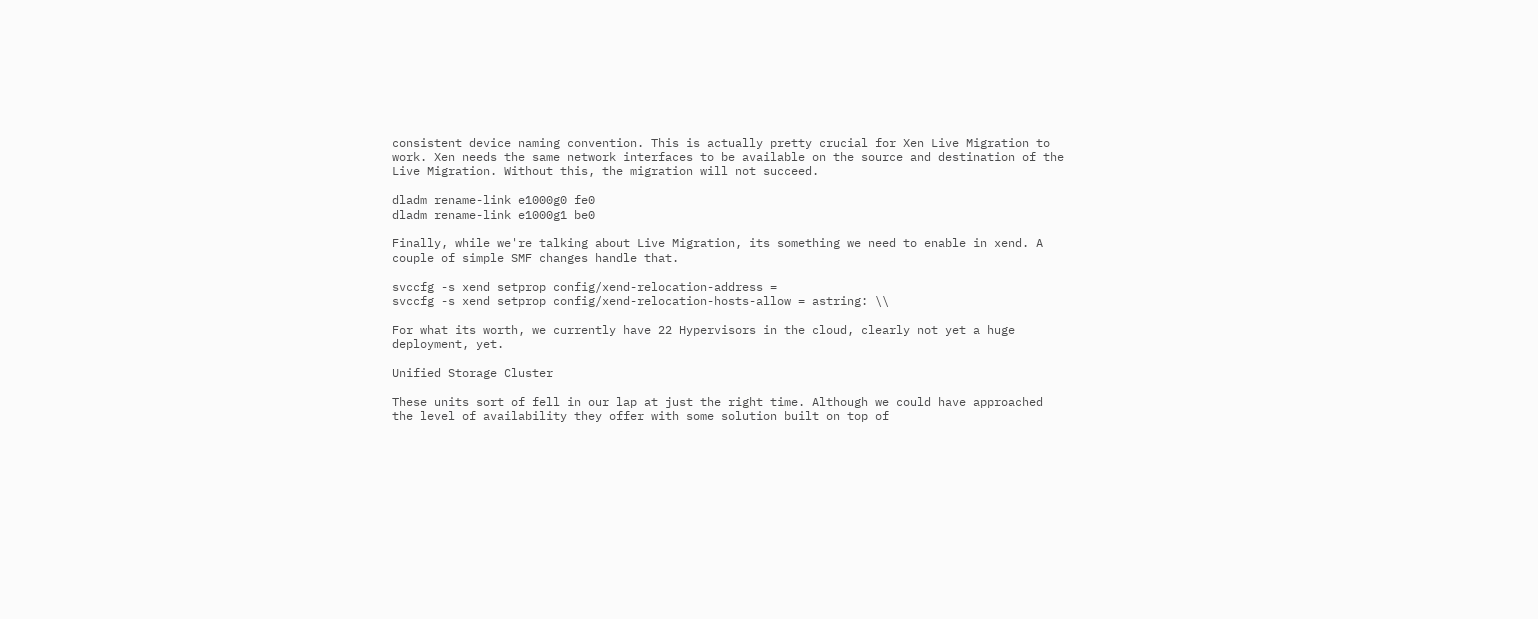consistent device naming convention. This is actually pretty crucial for Xen Live Migration to work. Xen needs the same network interfaces to be available on the source and destination of the Live Migration. Without this, the migration will not succeed.

dladm rename-link e1000g0 fe0
dladm rename-link e1000g1 be0

Finally, while we're talking about Live Migration, its something we need to enable in xend. A couple of simple SMF changes handle that.

svccfg -s xend setprop config/xend-relocation-address =
svccfg -s xend setprop config/xend-relocation-hosts-allow = astring: \\

For what its worth, we currently have 22 Hypervisors in the cloud, clearly not yet a huge deployment, yet.

Unified Storage Cluster

These units sort of fell in our lap at just the right time. Although we could have approached the level of availability they offer with some solution built on top of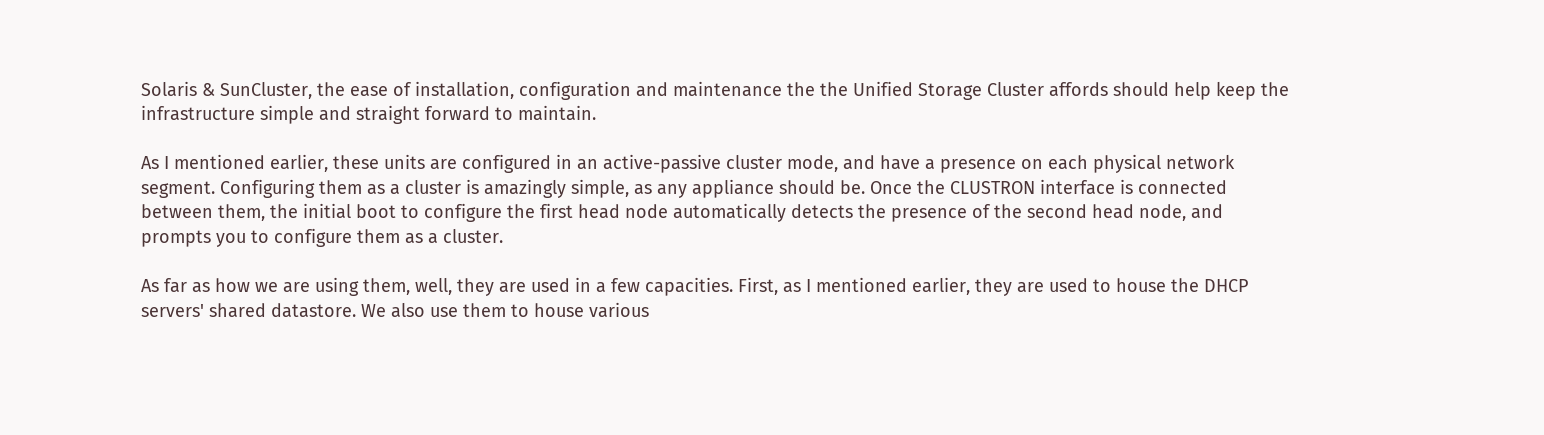Solaris & SunCluster, the ease of installation, configuration and maintenance the the Unified Storage Cluster affords should help keep the infrastructure simple and straight forward to maintain.

As I mentioned earlier, these units are configured in an active-passive cluster mode, and have a presence on each physical network segment. Configuring them as a cluster is amazingly simple, as any appliance should be. Once the CLUSTRON interface is connected between them, the initial boot to configure the first head node automatically detects the presence of the second head node, and prompts you to configure them as a cluster.

As far as how we are using them, well, they are used in a few capacities. First, as I mentioned earlier, they are used to house the DHCP servers' shared datastore. We also use them to house various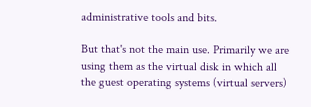administrative tools and bits.

But that's not the main use. Primarily we are using them as the virtual disk in which all the guest operating systems (virtual servers)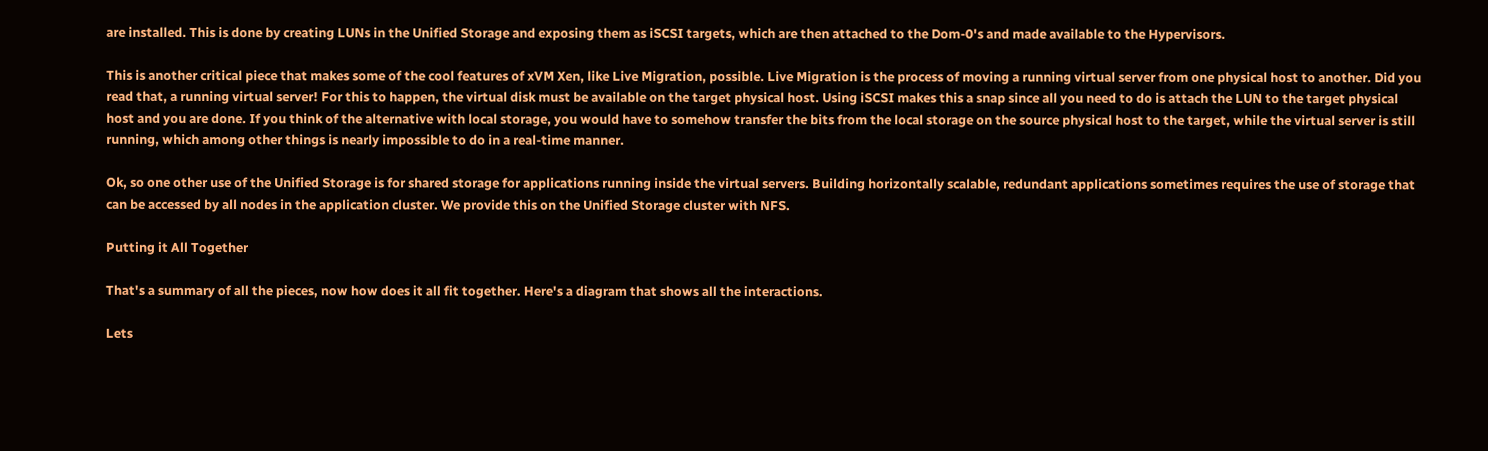are installed. This is done by creating LUNs in the Unified Storage and exposing them as iSCSI targets, which are then attached to the Dom-0's and made available to the Hypervisors.

This is another critical piece that makes some of the cool features of xVM Xen, like Live Migration, possible. Live Migration is the process of moving a running virtual server from one physical host to another. Did you read that, a running virtual server! For this to happen, the virtual disk must be available on the target physical host. Using iSCSI makes this a snap since all you need to do is attach the LUN to the target physical host and you are done. If you think of the alternative with local storage, you would have to somehow transfer the bits from the local storage on the source physical host to the target, while the virtual server is still running, which among other things is nearly impossible to do in a real-time manner.

Ok, so one other use of the Unified Storage is for shared storage for applications running inside the virtual servers. Building horizontally scalable, redundant applications sometimes requires the use of storage that can be accessed by all nodes in the application cluster. We provide this on the Unified Storage cluster with NFS.

Putting it All Together

That's a summary of all the pieces, now how does it all fit together. Here's a diagram that shows all the interactions.

Lets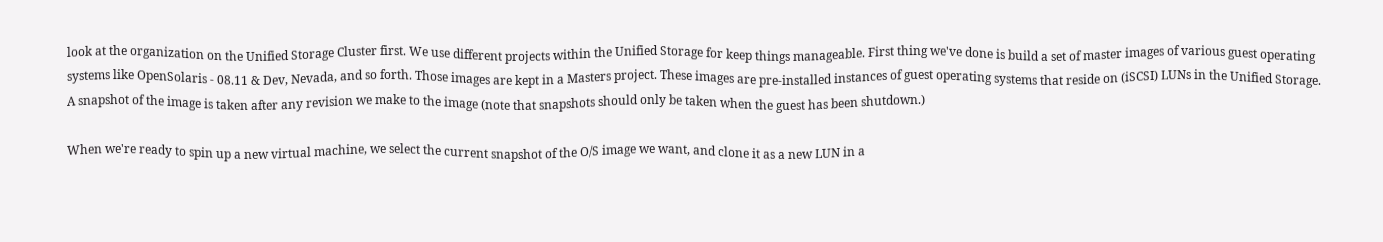look at the organization on the Unified Storage Cluster first. We use different projects within the Unified Storage for keep things manageable. First thing we've done is build a set of master images of various guest operating systems like OpenSolaris - 08.11 & Dev, Nevada, and so forth. Those images are kept in a Masters project. These images are pre-installed instances of guest operating systems that reside on (iSCSI) LUNs in the Unified Storage. A snapshot of the image is taken after any revision we make to the image (note that snapshots should only be taken when the guest has been shutdown.)

When we're ready to spin up a new virtual machine, we select the current snapshot of the O/S image we want, and clone it as a new LUN in a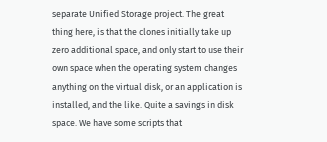separate Unified Storage project. The great thing here, is that the clones initially take up zero additional space, and only start to use their own space when the operating system changes anything on the virtual disk, or an application is installed, and the like. Quite a savings in disk space. We have some scripts that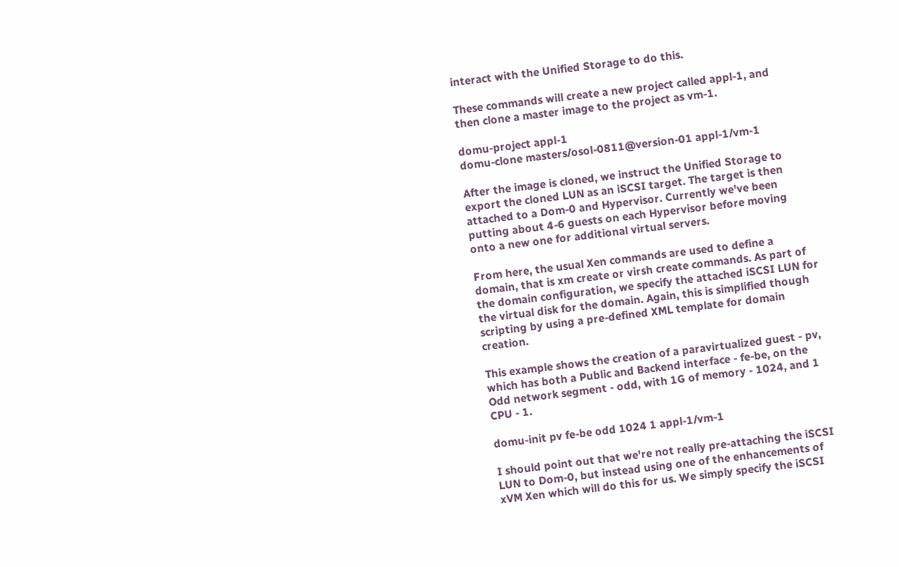interact with the Unified Storage to do this.

These commands will create a new project called appl-1, and then clone a master image to the project as vm-1.

domu-project appl-1
domu-clone masters/osol-0811@version-01 appl-1/vm-1

After the image is cloned, we instruct the Unified Storage to export the cloned LUN as an iSCSI target. The target is then attached to a Dom-0 and Hypervisor. Currently we've been putting about 4-6 guests on each Hypervisor before moving onto a new one for additional virtual servers.

From here, the usual Xen commands are used to define a domain, that is xm create or virsh create commands. As part of the domain configuration, we specify the attached iSCSI LUN for the virtual disk for the domain. Again, this is simplified though scripting by using a pre-defined XML template for domain creation.

This example shows the creation of a paravirtualized guest - pv, which has both a Public and Backend interface - fe-be, on the Odd network segment - odd, with 1G of memory - 1024, and 1 CPU - 1.

domu-init pv fe-be odd 1024 1 appl-1/vm-1

I should point out that we're not really pre-attaching the iSCSI LUN to Dom-0, but instead using one of the enhancements of xVM Xen which will do this for us. We simply specify the iSCSI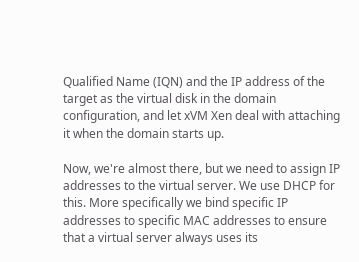Qualified Name (IQN) and the IP address of the target as the virtual disk in the domain configuration, and let xVM Xen deal with attaching it when the domain starts up.

Now, we're almost there, but we need to assign IP addresses to the virtual server. We use DHCP for this. More specifically we bind specific IP addresses to specific MAC addresses to ensure that a virtual server always uses its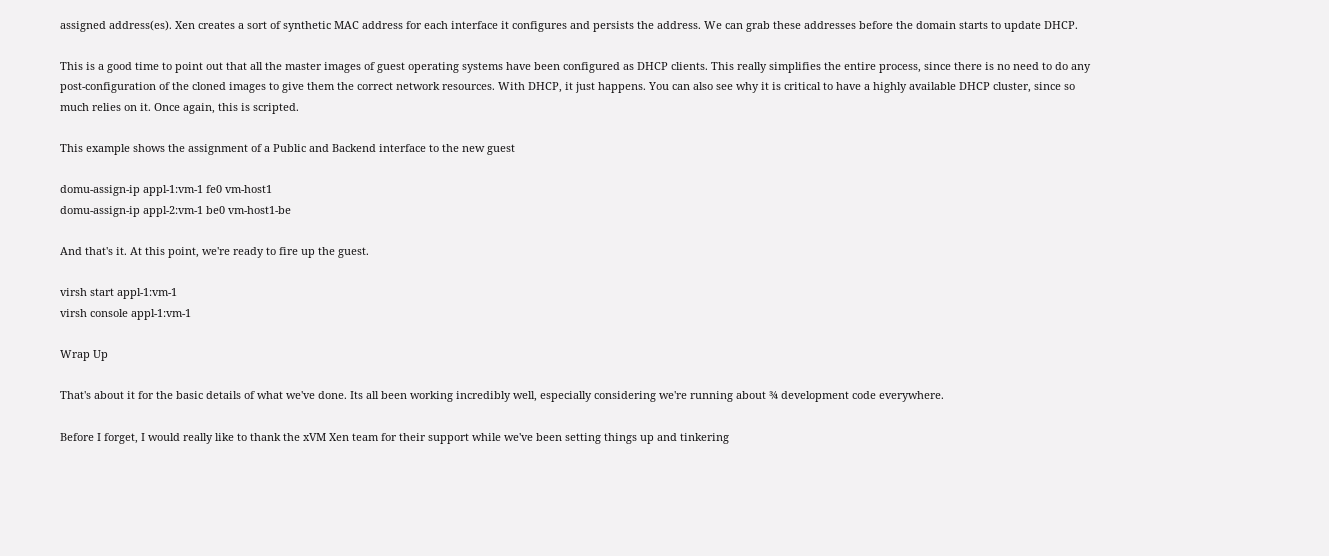assigned address(es). Xen creates a sort of synthetic MAC address for each interface it configures and persists the address. We can grab these addresses before the domain starts to update DHCP.

This is a good time to point out that all the master images of guest operating systems have been configured as DHCP clients. This really simplifies the entire process, since there is no need to do any post-configuration of the cloned images to give them the correct network resources. With DHCP, it just happens. You can also see why it is critical to have a highly available DHCP cluster, since so much relies on it. Once again, this is scripted.

This example shows the assignment of a Public and Backend interface to the new guest

domu-assign-ip appl-1:vm-1 fe0 vm-host1
domu-assign-ip appl-2:vm-1 be0 vm-host1-be

And that's it. At this point, we're ready to fire up the guest.

virsh start appl-1:vm-1
virsh console appl-1:vm-1

Wrap Up

That's about it for the basic details of what we've done. Its all been working incredibly well, especially considering we're running about ¾ development code everywhere.

Before I forget, I would really like to thank the xVM Xen team for their support while we've been setting things up and tinkering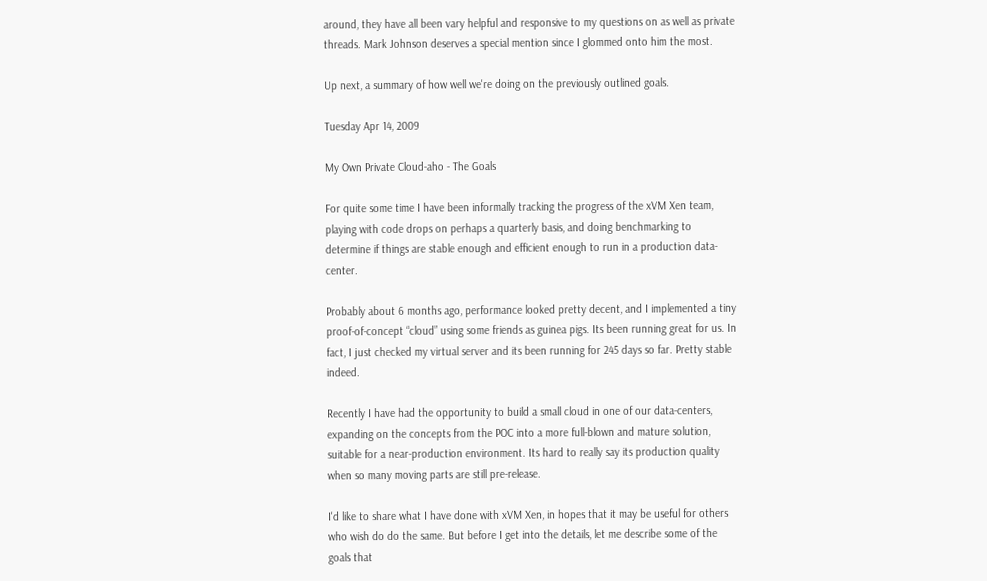around, they have all been vary helpful and responsive to my questions on as well as private threads. Mark Johnson deserves a special mention since I glommed onto him the most.

Up next, a summary of how well we're doing on the previously outlined goals.

Tuesday Apr 14, 2009

My Own Private Cloud-aho - The Goals

For quite some time I have been informally tracking the progress of the xVM Xen team, playing with code drops on perhaps a quarterly basis, and doing benchmarking to determine if things are stable enough and efficient enough to run in a production data-center.

Probably about 6 months ago, performance looked pretty decent, and I implemented a tiny proof-of-concept “cloud” using some friends as guinea pigs. Its been running great for us. In fact, I just checked my virtual server and its been running for 245 days so far. Pretty stable indeed.

Recently I have had the opportunity to build a small cloud in one of our data-centers, expanding on the concepts from the POC into a more full-blown and mature solution, suitable for a near-production environment. Its hard to really say its production quality when so many moving parts are still pre-release.

I'd like to share what I have done with xVM Xen, in hopes that it may be useful for others who wish do do the same. But before I get into the details, let me describe some of the goals that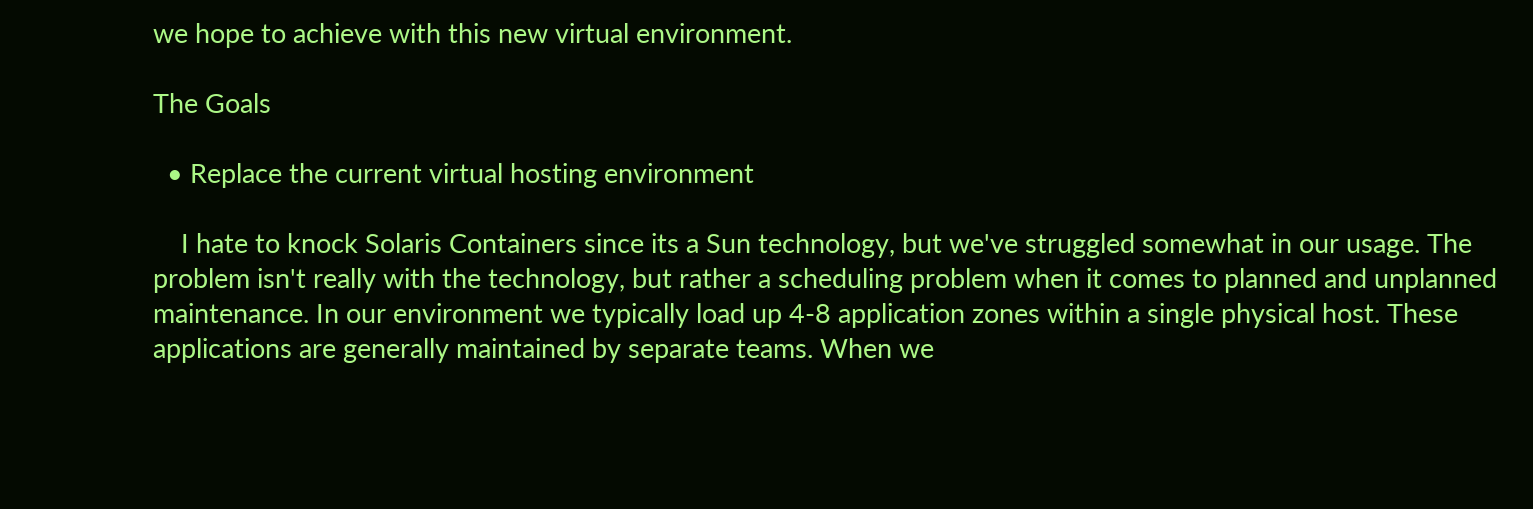we hope to achieve with this new virtual environment.

The Goals

  • Replace the current virtual hosting environment

    I hate to knock Solaris Containers since its a Sun technology, but we've struggled somewhat in our usage. The problem isn't really with the technology, but rather a scheduling problem when it comes to planned and unplanned maintenance. In our environment we typically load up 4-8 application zones within a single physical host. These applications are generally maintained by separate teams. When we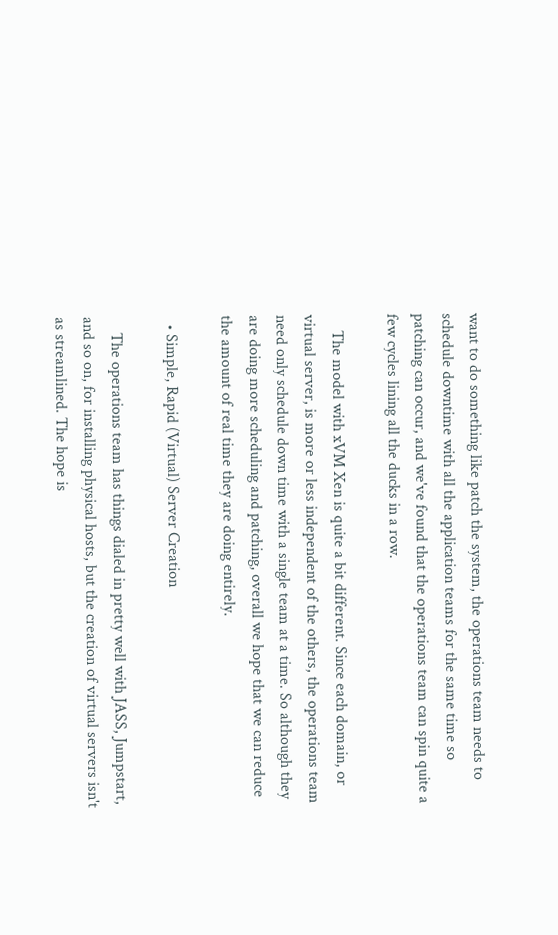want to do something like patch the system, the operations team needs to schedule downtime with all the application teams for the same time so patching can occur, and we've found that the operations team can spin quite a few cycles lining all the ducks in a row.

    The model with xVM Xen is quite a bit different. Since each domain, or virtual server, is more or less independent of the others, the operations team need only schedule down time with a single team at a time. So although they are doing more scheduling and patching, overall we hope that we can reduce the amount of real time they are doing entirely.

  • Simple, Rapid (Virtual) Server Creation

    The operations team has things dialed in pretty well with JASS, Jumpstart, and so on, for installing physical hosts, but the creation of virtual servers isn't as streamlined. The hope is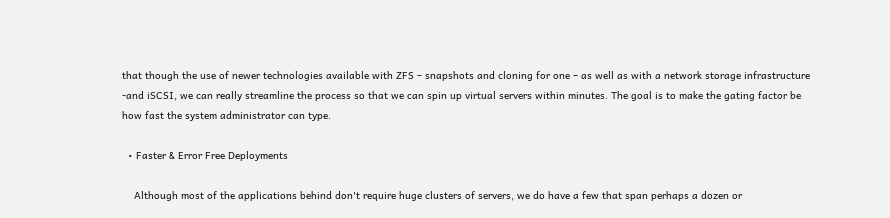that though the use of newer technologies available with ZFS – snapshots and cloning for one – as well as with a network storage infrastructure -and iSCSI, we can really streamline the process so that we can spin up virtual servers within minutes. The goal is to make the gating factor be how fast the system administrator can type.

  • Faster & Error Free Deployments

    Although most of the applications behind don't require huge clusters of servers, we do have a few that span perhaps a dozen or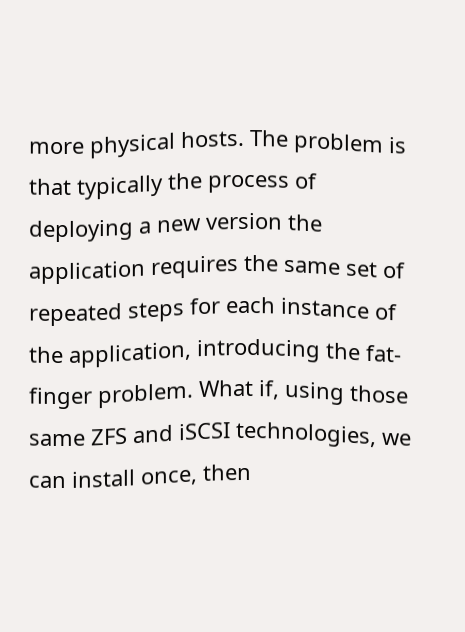more physical hosts. The problem is that typically the process of deploying a new version the application requires the same set of repeated steps for each instance of the application, introducing the fat-finger problem. What if, using those same ZFS and iSCSI technologies, we can install once, then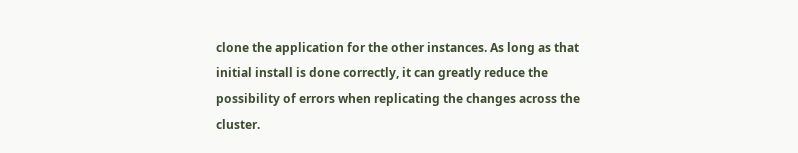clone the application for the other instances. As long as that initial install is done correctly, it can greatly reduce the possibility of errors when replicating the changes across the cluster.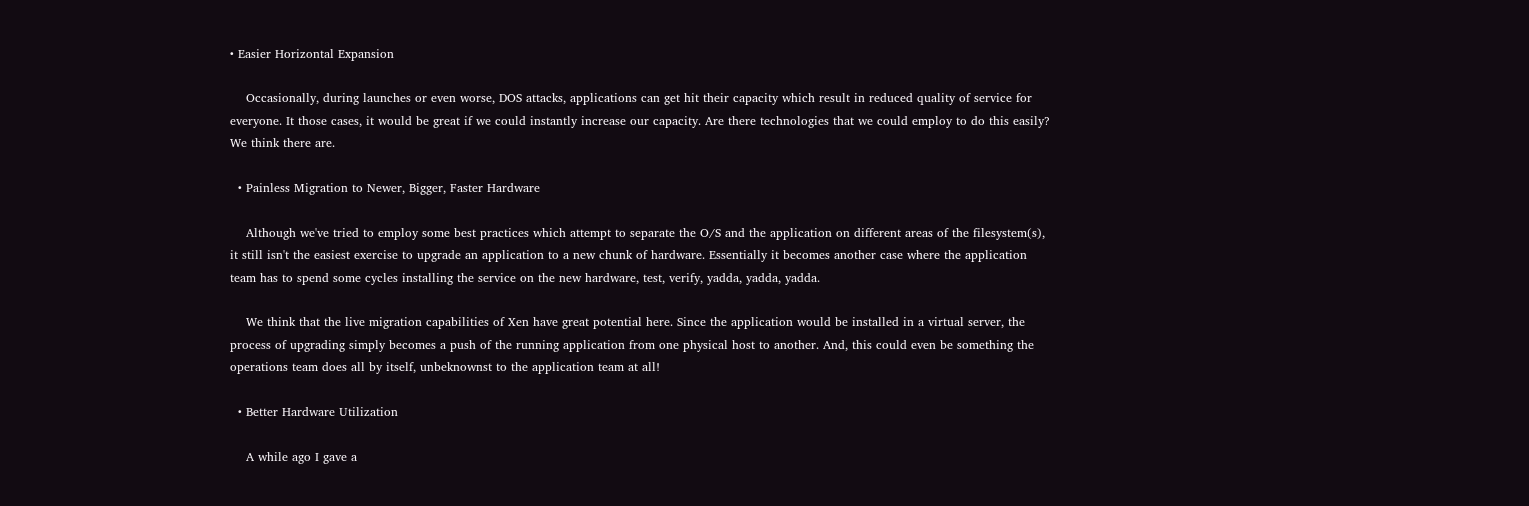• Easier Horizontal Expansion

    Occasionally, during launches or even worse, DOS attacks, applications can get hit their capacity which result in reduced quality of service for everyone. It those cases, it would be great if we could instantly increase our capacity. Are there technologies that we could employ to do this easily? We think there are.

  • Painless Migration to Newer, Bigger, Faster Hardware

    Although we've tried to employ some best practices which attempt to separate the O/S and the application on different areas of the filesystem(s), it still isn't the easiest exercise to upgrade an application to a new chunk of hardware. Essentially it becomes another case where the application team has to spend some cycles installing the service on the new hardware, test, verify, yadda, yadda, yadda.

    We think that the live migration capabilities of Xen have great potential here. Since the application would be installed in a virtual server, the process of upgrading simply becomes a push of the running application from one physical host to another. And, this could even be something the operations team does all by itself, unbeknownst to the application team at all!

  • Better Hardware Utilization

    A while ago I gave a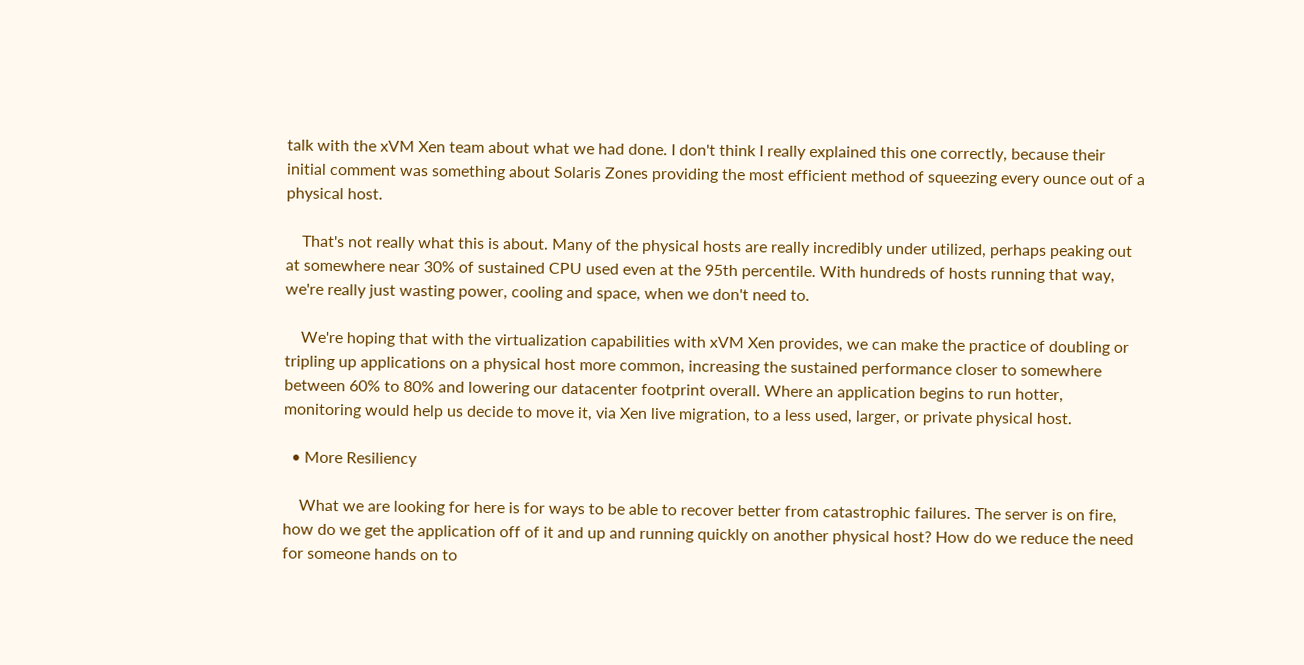talk with the xVM Xen team about what we had done. I don't think I really explained this one correctly, because their initial comment was something about Solaris Zones providing the most efficient method of squeezing every ounce out of a physical host.

    That's not really what this is about. Many of the physical hosts are really incredibly under utilized, perhaps peaking out at somewhere near 30% of sustained CPU used even at the 95th percentile. With hundreds of hosts running that way, we're really just wasting power, cooling and space, when we don't need to.

    We're hoping that with the virtualization capabilities with xVM Xen provides, we can make the practice of doubling or tripling up applications on a physical host more common, increasing the sustained performance closer to somewhere between 60% to 80% and lowering our datacenter footprint overall. Where an application begins to run hotter, monitoring would help us decide to move it, via Xen live migration, to a less used, larger, or private physical host.

  • More Resiliency

    What we are looking for here is for ways to be able to recover better from catastrophic failures. The server is on fire, how do we get the application off of it and up and running quickly on another physical host? How do we reduce the need for someone hands on to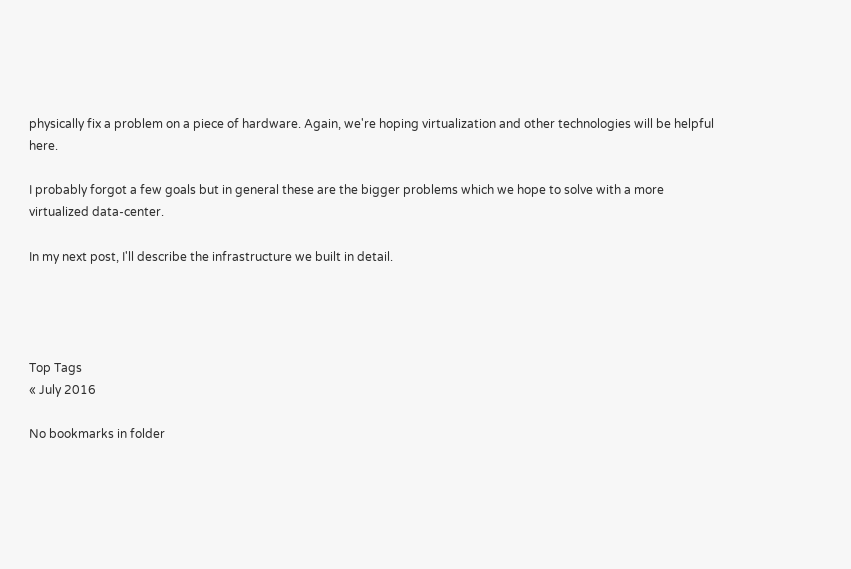physically fix a problem on a piece of hardware. Again, we're hoping virtualization and other technologies will be helpful here.

I probably forgot a few goals but in general these are the bigger problems which we hope to solve with a more virtualized data-center.

In my next post, I'll describe the infrastructure we built in detail.




Top Tags
« July 2016

No bookmarks in folder